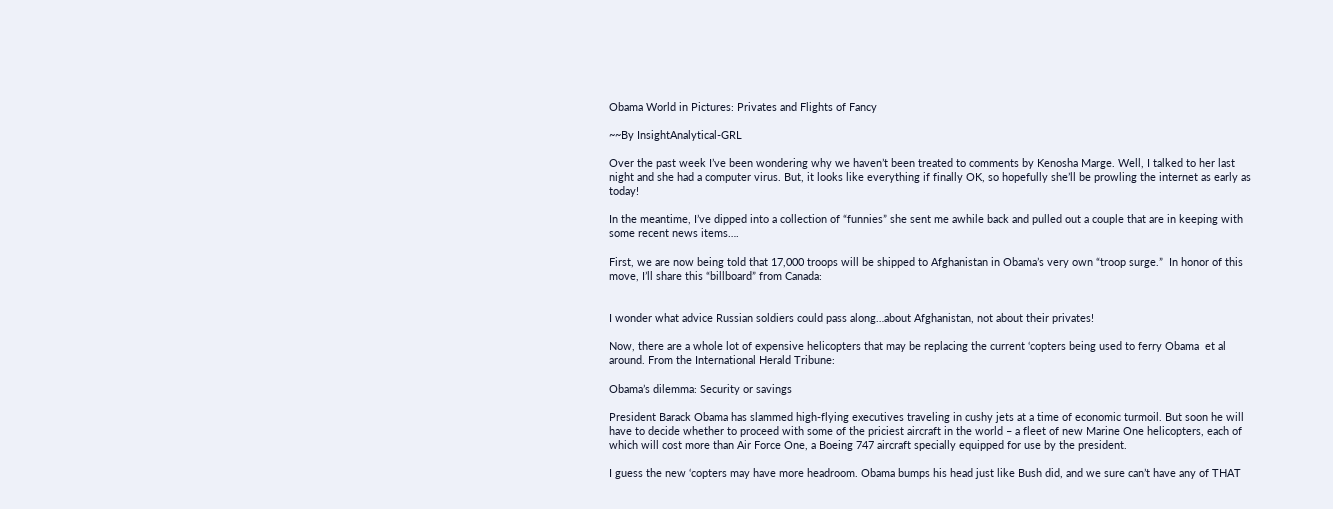Obama World in Pictures: Privates and Flights of Fancy

~~By InsightAnalytical-GRL

Over the past week I’ve been wondering why we haven’t been treated to comments by Kenosha Marge. Well, I talked to her last night and she had a computer virus. But, it looks like everything if finally OK, so hopefully she’ll be prowling the internet as early as today!

In the meantime, I’ve dipped into a collection of “funnies” she sent me awhile back and pulled out a couple that are in keeping with some recent news items….

First, we are now being told that 17,000 troops will be shipped to Afghanistan in Obama’s very own “troop surge.”  In honor of this move, I’ll share this “billboard” from Canada:


I wonder what advice Russian soldiers could pass along…about Afghanistan, not about their privates!

Now, there are a whole lot of expensive helicopters that may be replacing the current ‘copters being used to ferry Obama  et al around. From the International Herald Tribune:

Obama’s dilemma: Security or savings

President Barack Obama has slammed high-flying executives traveling in cushy jets at a time of economic turmoil. But soon he will have to decide whether to proceed with some of the priciest aircraft in the world – a fleet of new Marine One helicopters, each of which will cost more than Air Force One, a Boeing 747 aircraft specially equipped for use by the president.

I guess the new ‘copters may have more headroom. Obama bumps his head just like Bush did, and we sure can’t have any of THAT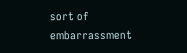sort of embarrassment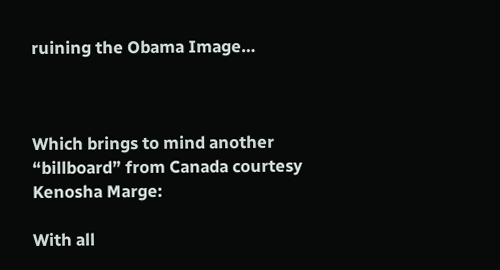ruining the Obama Image…



Which brings to mind another “billboard” from Canada courtesy Kenosha Marge:

With all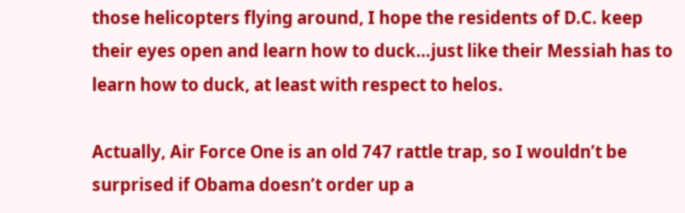those helicopters flying around, I hope the residents of D.C. keep their eyes open and learn how to duck…just like their Messiah has to learn how to duck, at least with respect to helos.

Actually, Air Force One is an old 747 rattle trap, so I wouldn’t be surprised if Obama doesn’t order up a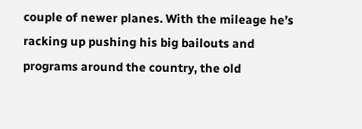couple of newer planes. With the mileage he’s racking up pushing his big bailouts and programs around the country, the old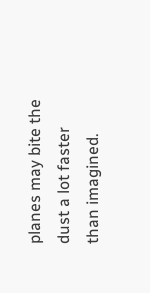planes may bite the dust a lot faster than imagined.